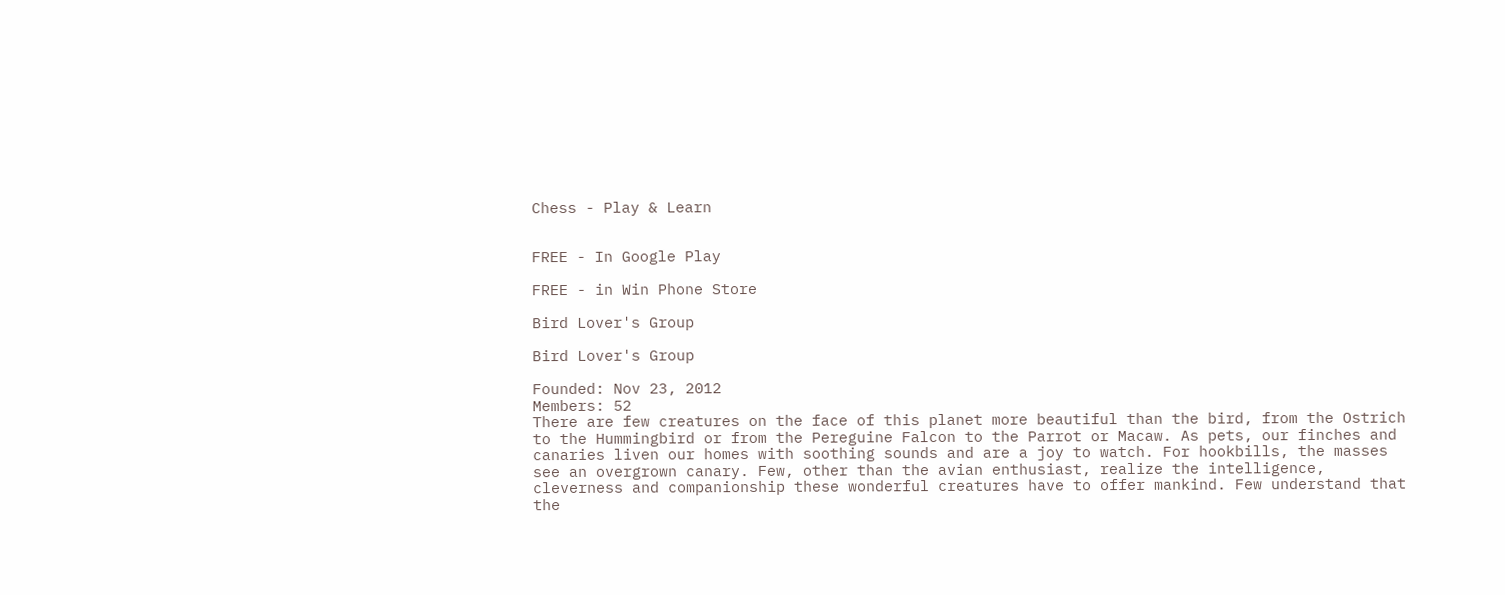Chess - Play & Learn


FREE - In Google Play

FREE - in Win Phone Store

Bird Lover's Group

Bird Lover's Group

Founded: Nov 23, 2012
Members: 52
There are few creatures on the face of this planet more beautiful than the bird, from the Ostrich to the Hummingbird or from the Pereguine Falcon to the Parrot or Macaw. As pets, our finches and canaries liven our homes with soothing sounds and are a joy to watch. For hookbills, the masses see an overgrown canary. Few, other than the avian enthusiast, realize the intelligence, cleverness and companionship these wonderful creatures have to offer mankind. Few understand that the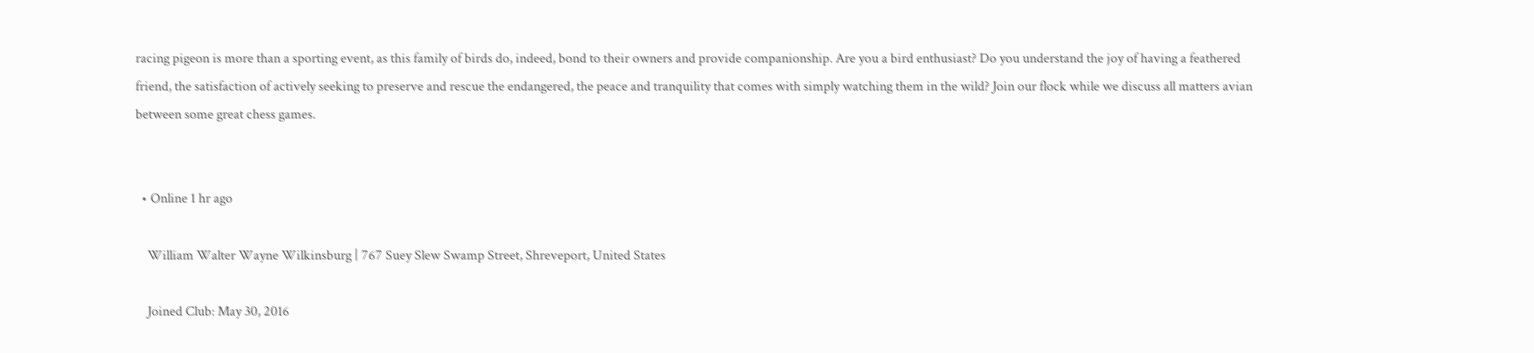racing pigeon is more than a sporting event, as this family of birds do, indeed, bond to their owners and provide companionship. Are you a bird enthusiast? Do you understand the joy of having a feathered friend, the satisfaction of actively seeking to preserve and rescue the endangered, the peace and tranquility that comes with simply watching them in the wild? Join our flock while we discuss all matters avian between some great chess games.


  • Online 1 hr ago

    William Walter Wayne Wilkinsburg | 767 Suey Slew Swamp Street, Shreveport, United States

    Joined Club: May 30, 2016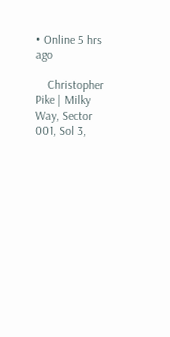• Online 5 hrs ago

    Christopher Pike | Milky Way, Sector 001, Sol 3,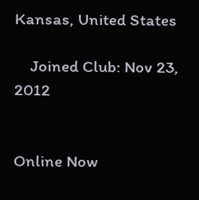Kansas, United States

    Joined Club: Nov 23, 2012


Online Now